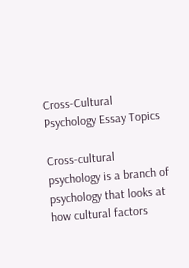Cross-Cultural Psychology Essay Topics

Cross-cultural psychology is a branch of psychology that looks at how cultural factors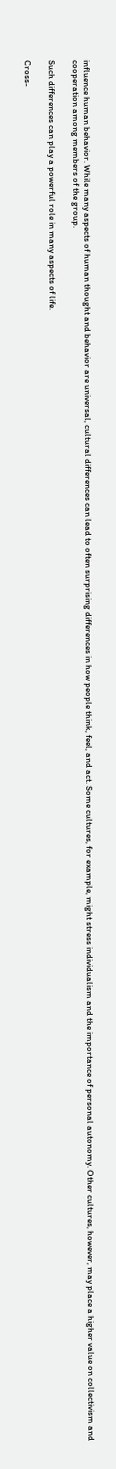influence human behavior. While many aspects of human thought and behavior are universal, cultural differences can lead to often surprising differences in how people think, feel, and act. Some cultures, for example, might stress individualism and the importance of personal autonomy. Other cultures, however, may place a higher value on collectivism and cooperation among members of the group.

Such differences can play a powerful role in many aspects of life.

Cross-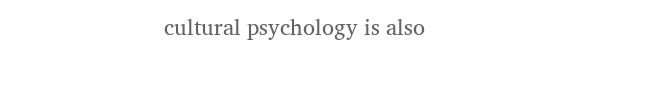cultural psychology is also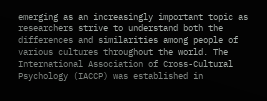emerging as an increasingly important topic as researchers strive to understand both the differences and similarities among people of various cultures throughout the world. The International Association of Cross-Cultural Psychology (IACCP) was established in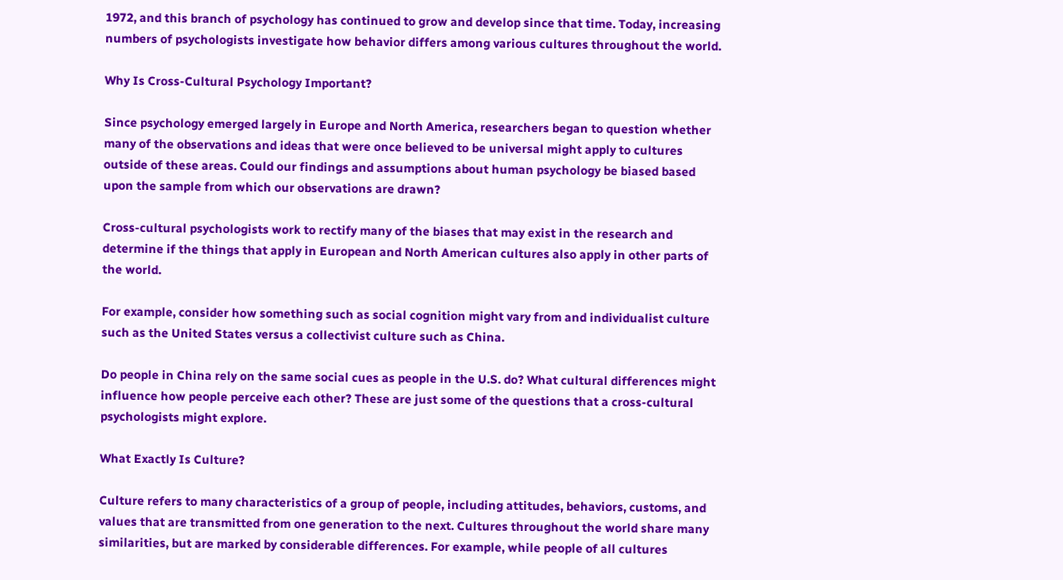1972, and this branch of psychology has continued to grow and develop since that time. Today, increasing numbers of psychologists investigate how behavior differs among various cultures throughout the world.

Why Is Cross-Cultural Psychology Important?

Since psychology emerged largely in Europe and North America, researchers began to question whether many of the observations and ideas that were once believed to be universal might apply to cultures outside of these areas. Could our findings and assumptions about human psychology be biased based upon the sample from which our observations are drawn?

Cross-cultural psychologists work to rectify many of the biases that may exist in the research and determine if the things that apply in European and North American cultures also apply in other parts of the world.

For example, consider how something such as social cognition might vary from and individualist culture such as the United States versus a collectivist culture such as China.

Do people in China rely on the same social cues as people in the U.S. do? What cultural differences might influence how people perceive each other? These are just some of the questions that a cross-cultural psychologists might explore.

What Exactly Is Culture?

Culture refers to many characteristics of a group of people, including attitudes, behaviors, customs, and values that are transmitted from one generation to the next. Cultures throughout the world share many similarities, but are marked by considerable differences. For example, while people of all cultures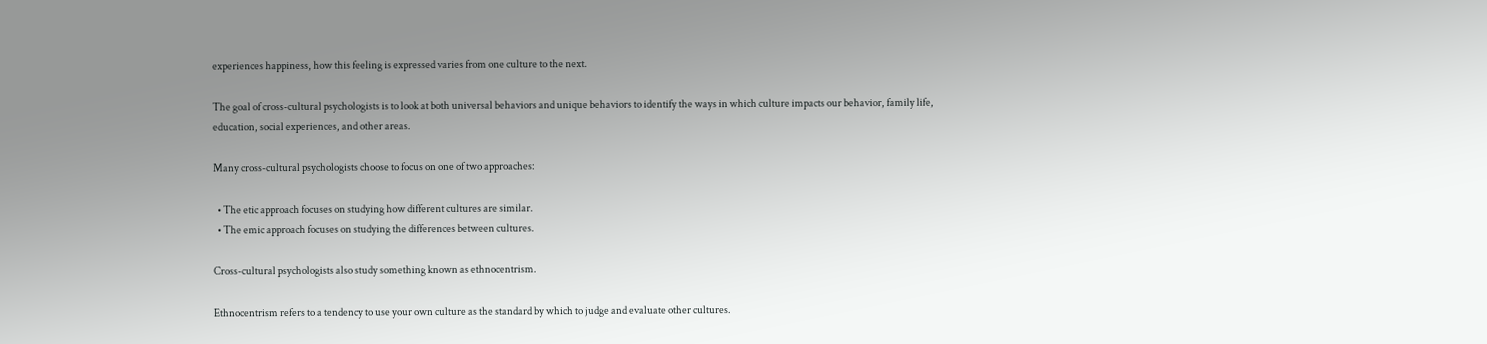experiences happiness, how this feeling is expressed varies from one culture to the next.

The goal of cross-cultural psychologists is to look at both universal behaviors and unique behaviors to identify the ways in which culture impacts our behavior, family life, education, social experiences, and other areas.

Many cross-cultural psychologists choose to focus on one of two approaches:

  • The etic approach focuses on studying how different cultures are similar.
  • The emic approach focuses on studying the differences between cultures.

Cross-cultural psychologists also study something known as ethnocentrism.

Ethnocentrism refers to a tendency to use your own culture as the standard by which to judge and evaluate other cultures.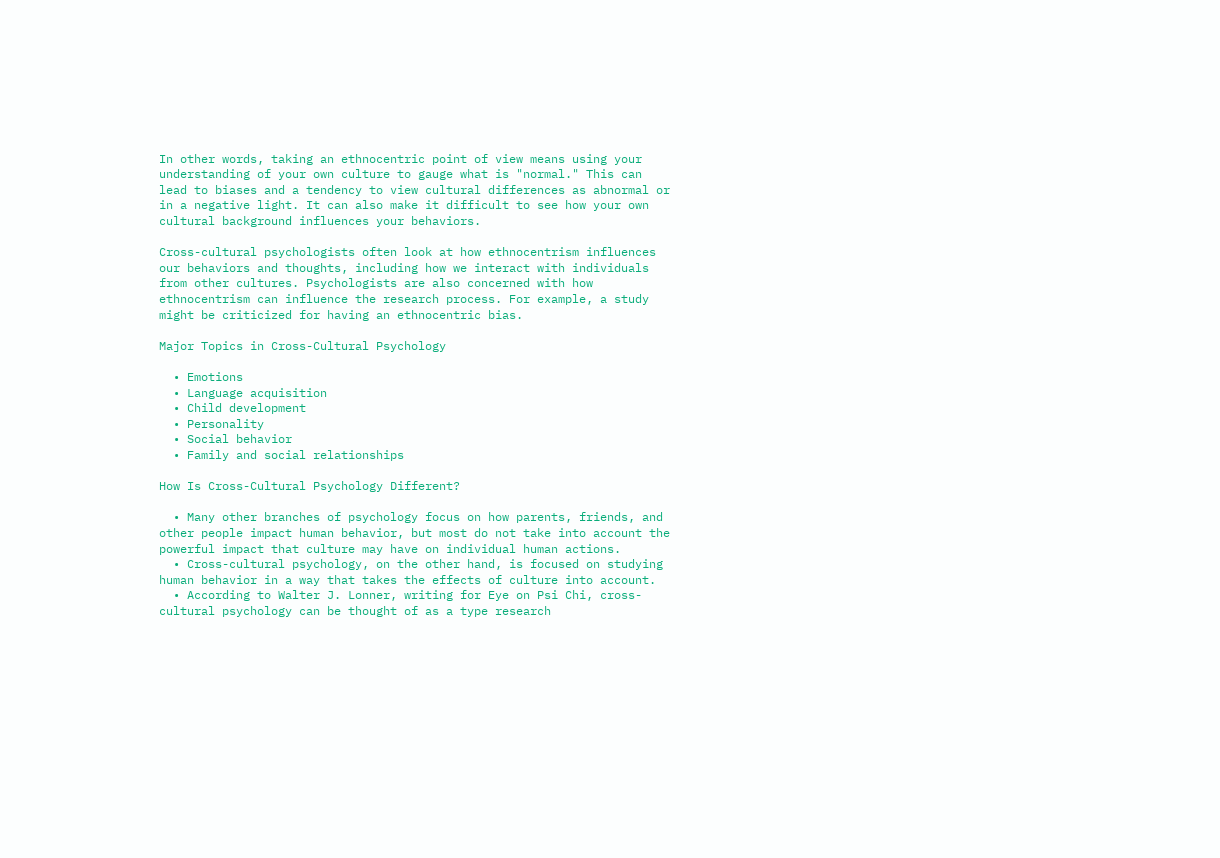In other words, taking an ethnocentric point of view means using your understanding of your own culture to gauge what is "normal." This can lead to biases and a tendency to view cultural differences as abnormal or in a negative light. It can also make it difficult to see how your own cultural background influences your behaviors.

Cross-cultural psychologists often look at how ethnocentrism influences our behaviors and thoughts, including how we interact with individuals from other cultures. Psychologists are also concerned with how ethnocentrism can influence the research process. For example, a study might be criticized for having an ethnocentric bias.

Major Topics in Cross-Cultural Psychology

  • Emotions
  • Language acquisition
  • Child development
  • Personality
  • Social behavior
  • Family and social relationships

How Is Cross-Cultural Psychology Different?

  • Many other branches of psychology focus on how parents, friends, and other people impact human behavior, but most do not take into account the powerful impact that culture may have on individual human actions.
  • Cross-cultural psychology, on the other hand, is focused on studying human behavior in a way that takes the effects of culture into account.
  • According to Walter J. Lonner, writing for Eye on Psi Chi, cross-cultural psychology can be thought of as a type research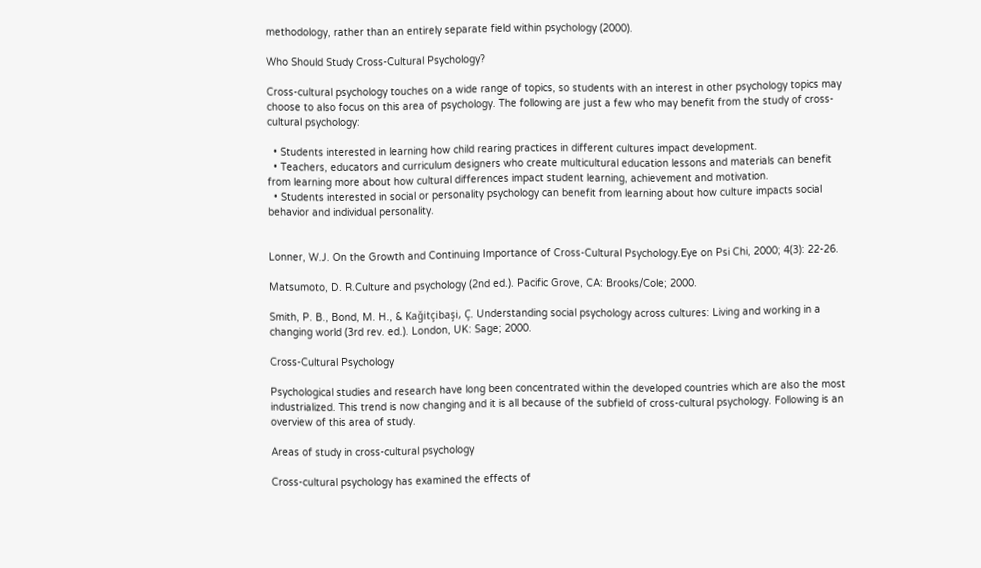methodology, rather than an entirely separate field within psychology (2000).

Who Should Study Cross-Cultural Psychology?

Cross-cultural psychology touches on a wide range of topics, so students with an interest in other psychology topics may choose to also focus on this area of psychology. The following are just a few who may benefit from the study of cross-cultural psychology:

  • Students interested in learning how child rearing practices in different cultures impact development.
  • Teachers, educators and curriculum designers who create multicultural education lessons and materials can benefit from learning more about how cultural differences impact student learning, achievement and motivation.
  • Students interested in social or personality psychology can benefit from learning about how culture impacts social behavior and individual personality.


Lonner, W.J. On the Growth and Continuing Importance of Cross-Cultural Psychology.Eye on Psi Chi, 2000; 4(3): 22-26.

Matsumoto, D. R.Culture and psychology (2nd ed.). Pacific Grove, CA: Brooks/Cole; 2000.

Smith, P. B., Bond, M. H., & Kağitçibaşi, Ç. Understanding social psychology across cultures: Living and working in a changing world (3rd rev. ed.). London, UK: Sage; 2000.

Cross-Cultural Psychology

Psychological studies and research have long been concentrated within the developed countries which are also the most industrialized. This trend is now changing and it is all because of the subfield of cross-cultural psychology. Following is an overview of this area of study.

Areas of study in cross-cultural psychology

Cross-cultural psychology has examined the effects of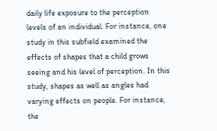daily life exposure to the perception levels of an individual. For instance, one study in this subfield examined the effects of shapes that a child grows seeing and his level of perception. In this study, shapes as well as angles had varying effects on people. For instance, the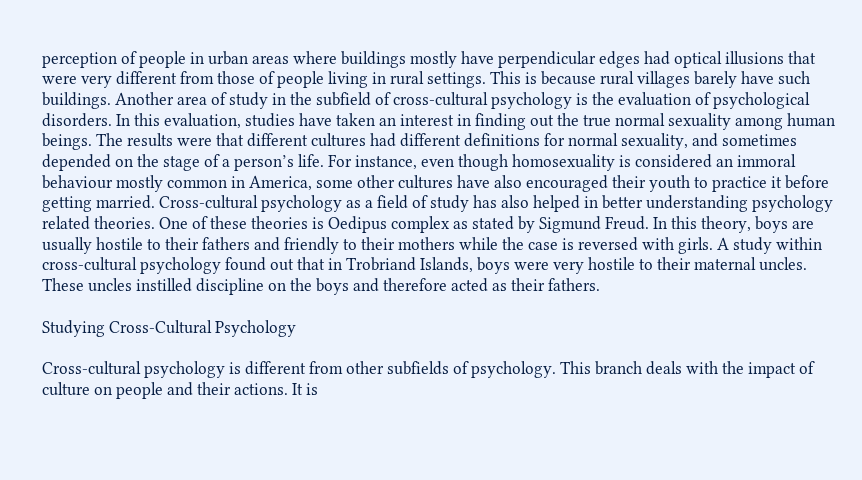perception of people in urban areas where buildings mostly have perpendicular edges had optical illusions that were very different from those of people living in rural settings. This is because rural villages barely have such buildings. Another area of study in the subfield of cross-cultural psychology is the evaluation of psychological disorders. In this evaluation, studies have taken an interest in finding out the true normal sexuality among human beings. The results were that different cultures had different definitions for normal sexuality, and sometimes depended on the stage of a person’s life. For instance, even though homosexuality is considered an immoral behaviour mostly common in America, some other cultures have also encouraged their youth to practice it before getting married. Cross-cultural psychology as a field of study has also helped in better understanding psychology related theories. One of these theories is Oedipus complex as stated by Sigmund Freud. In this theory, boys are usually hostile to their fathers and friendly to their mothers while the case is reversed with girls. A study within cross-cultural psychology found out that in Trobriand Islands, boys were very hostile to their maternal uncles. These uncles instilled discipline on the boys and therefore acted as their fathers.

Studying Cross-Cultural Psychology

Cross-cultural psychology is different from other subfields of psychology. This branch deals with the impact of culture on people and their actions. It is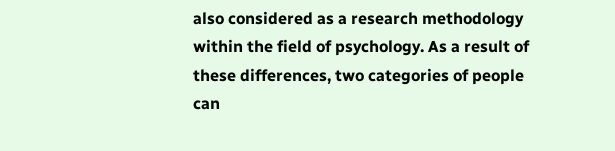also considered as a research methodology within the field of psychology. As a result of these differences, two categories of people can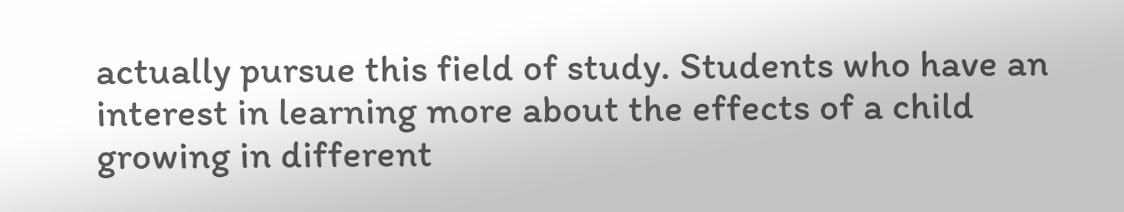actually pursue this field of study. Students who have an interest in learning more about the effects of a child growing in different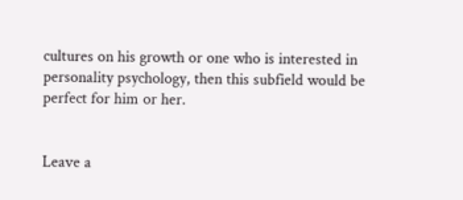cultures on his growth or one who is interested in personality psychology, then this subfield would be perfect for him or her.


Leave a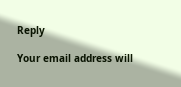Reply

Your email address will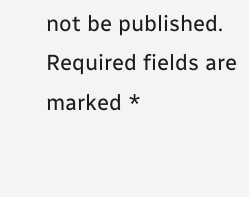not be published. Required fields are marked *